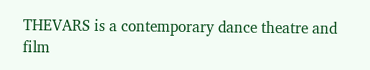THEVARS is a contemporary dance theatre and film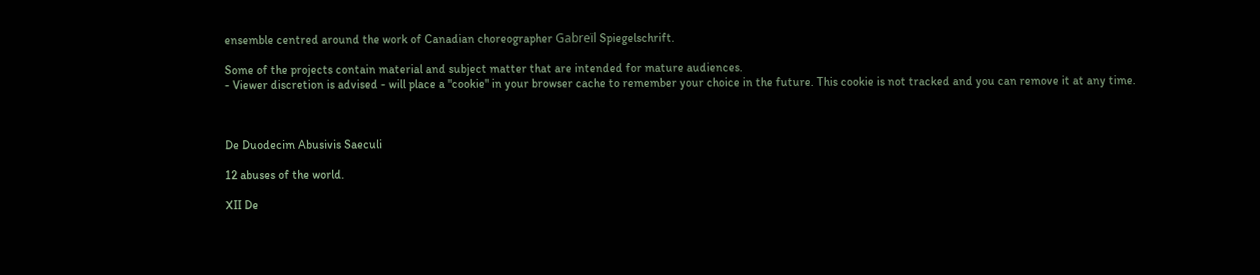ensemble centred around the work of Canadian choreographer Gabreïl Spiegelschrift.

Some of the projects contain material and subject matter that are intended for mature audiences.
- Viewer discretion is advised - will place a "cookie" in your browser cache to remember your choice in the future. This cookie is not tracked and you can remove it at any time.



De Duodecim Abusivis Saeculi

12 abuses of the world.

XII De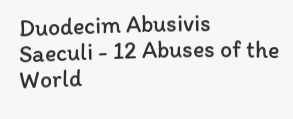Duodecim Abusivis Saeculi - 12 Abuses of the World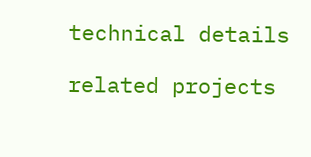technical details

related projects